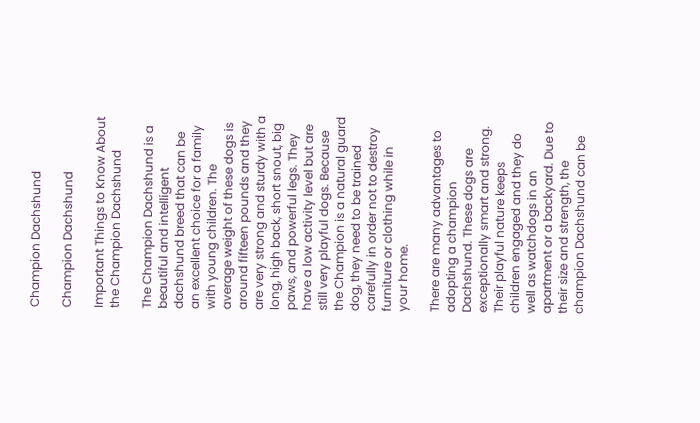Champion Dachshund

Champion Dachshund

Important Things to Know About the Champion Dachshund

The Champion Dachshund is a beautiful and intelligent dachshund breed that can be an excellent choice for a family with young children. The average weight of these dogs is around fifteen pounds and they are very strong and sturdy with a long, high back, short snout, big paws, and powerful legs. They have a low activity level but are still very playful dogs. Because the Champion is a natural guard dog, they need to be trained carefully in order not to destroy furniture or clothing while in your home.

There are many advantages to adopting a champion Dachshund. These dogs are exceptionally smart and strong. Their playful nature keeps children engaged and they do well as watchdogs in an apartment or a backyard. Due to their size and strength, the champion Dachshund can be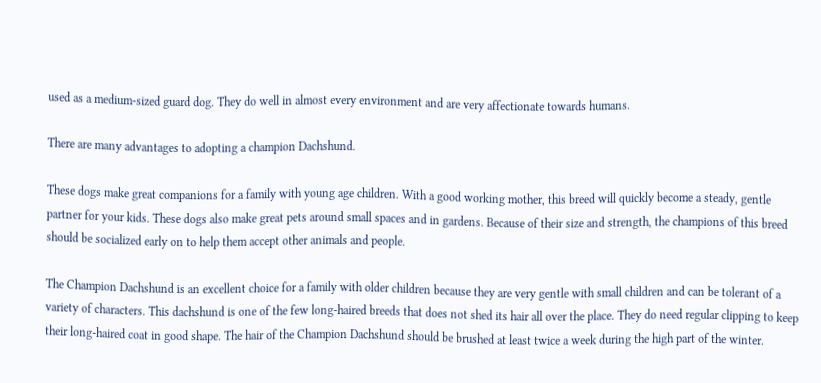used as a medium-sized guard dog. They do well in almost every environment and are very affectionate towards humans.

There are many advantages to adopting a champion Dachshund.

These dogs make great companions for a family with young age children. With a good working mother, this breed will quickly become a steady, gentle partner for your kids. These dogs also make great pets around small spaces and in gardens. Because of their size and strength, the champions of this breed should be socialized early on to help them accept other animals and people.

The Champion Dachshund is an excellent choice for a family with older children because they are very gentle with small children and can be tolerant of a variety of characters. This dachshund is one of the few long-haired breeds that does not shed its hair all over the place. They do need regular clipping to keep their long-haired coat in good shape. The hair of the Champion Dachshund should be brushed at least twice a week during the high part of the winter.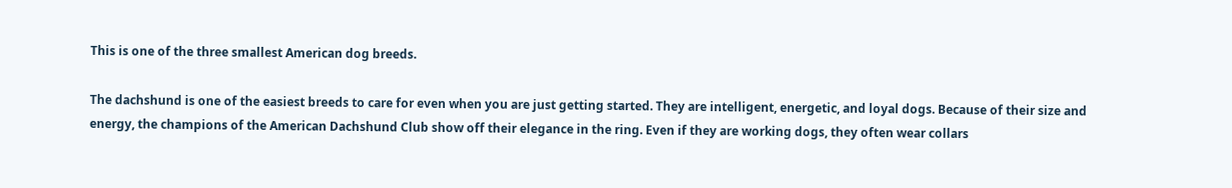This is one of the three smallest American dog breeds.

The dachshund is one of the easiest breeds to care for even when you are just getting started. They are intelligent, energetic, and loyal dogs. Because of their size and energy, the champions of the American Dachshund Club show off their elegance in the ring. Even if they are working dogs, they often wear collars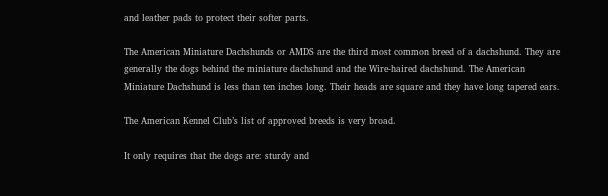and leather pads to protect their softer parts.

The American Miniature Dachshunds or AMDS are the third most common breed of a dachshund. They are generally the dogs behind the miniature dachshund and the Wire-haired dachshund. The American Miniature Dachshund is less than ten inches long. Their heads are square and they have long tapered ears.

The American Kennel Club’s list of approved breeds is very broad.

It only requires that the dogs are: sturdy and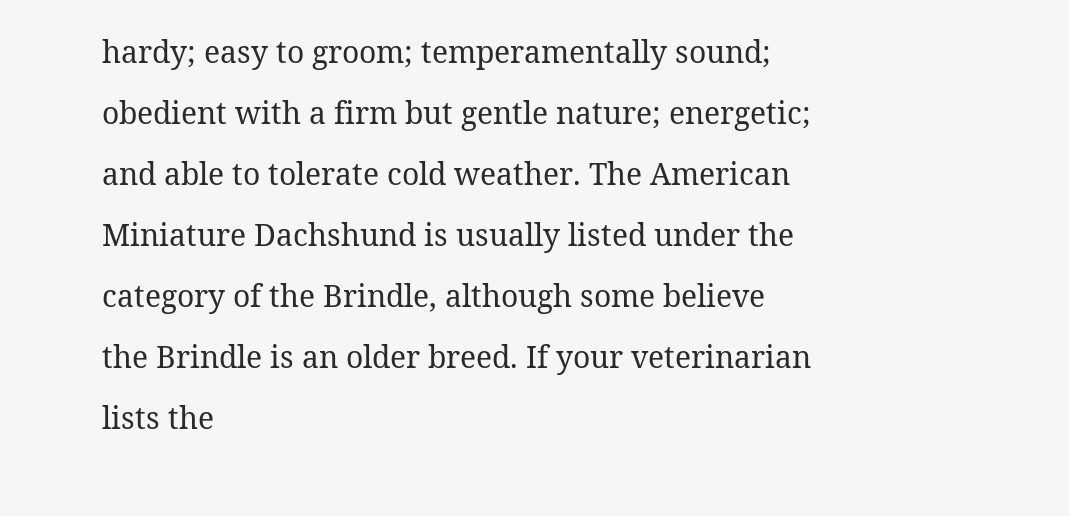hardy; easy to groom; temperamentally sound; obedient with a firm but gentle nature; energetic; and able to tolerate cold weather. The American Miniature Dachshund is usually listed under the category of the Brindle, although some believe the Brindle is an older breed. If your veterinarian lists the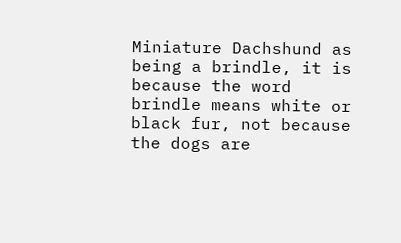Miniature Dachshund as being a brindle, it is because the word brindle means white or black fur, not because the dogs are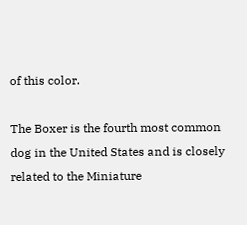of this color.

The Boxer is the fourth most common dog in the United States and is closely related to the Miniature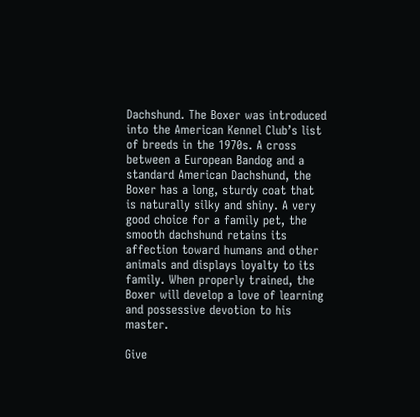Dachshund. The Boxer was introduced into the American Kennel Club’s list of breeds in the 1970s. A cross between a European Bandog and a standard American Dachshund, the Boxer has a long, sturdy coat that is naturally silky and shiny. A very good choice for a family pet, the smooth dachshund retains its affection toward humans and other animals and displays loyalty to its family. When properly trained, the Boxer will develop a love of learning and possessive devotion to his master.

Give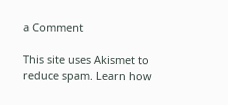a Comment

This site uses Akismet to reduce spam. Learn how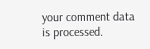your comment data is processed.